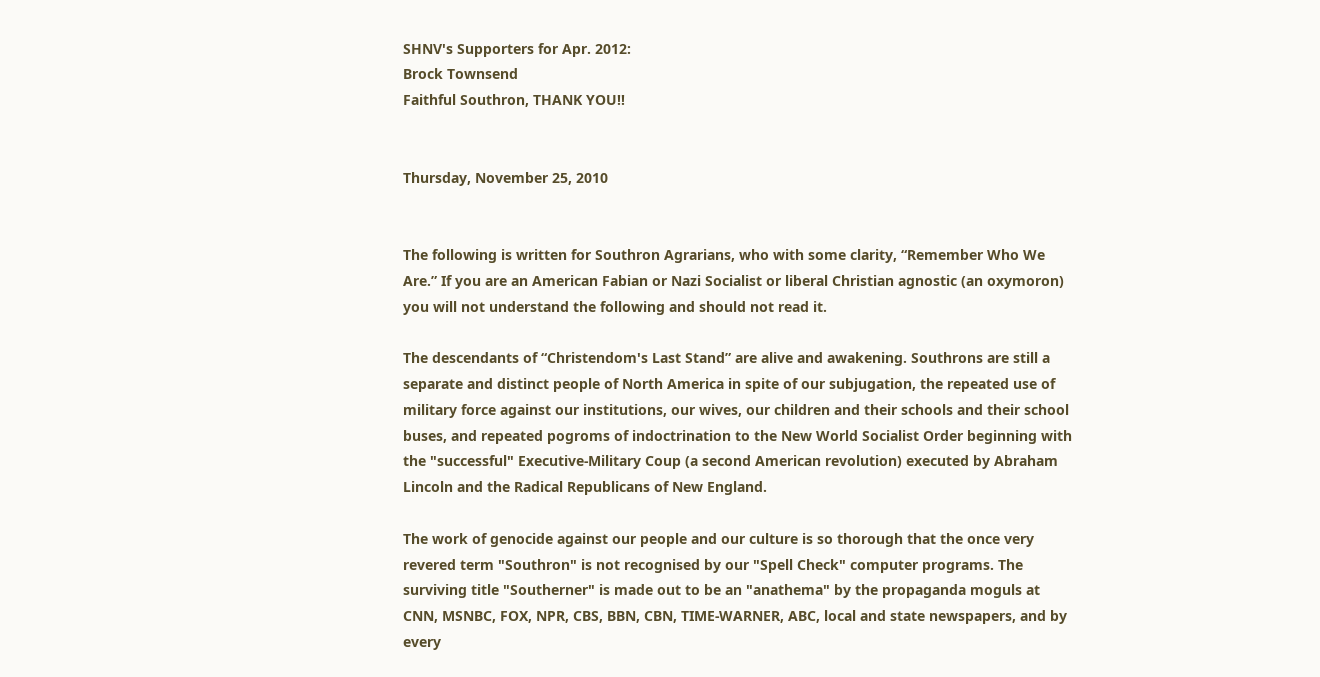SHNV's Supporters for Apr. 2012:
Brock Townsend
Faithful Southron, THANK YOU!!


Thursday, November 25, 2010


The following is written for Southron Agrarians, who with some clarity, “Remember Who We Are.” If you are an American Fabian or Nazi Socialist or liberal Christian agnostic (an oxymoron) you will not understand the following and should not read it.

The descendants of “Christendom's Last Stand” are alive and awakening. Southrons are still a separate and distinct people of North America in spite of our subjugation, the repeated use of military force against our institutions, our wives, our children and their schools and their school buses, and repeated pogroms of indoctrination to the New World Socialist Order beginning with the "successful" Executive-Military Coup (a second American revolution) executed by Abraham Lincoln and the Radical Republicans of New England.

The work of genocide against our people and our culture is so thorough that the once very revered term "Southron" is not recognised by our "Spell Check" computer programs. The surviving title "Southerner" is made out to be an "anathema" by the propaganda moguls at CNN, MSNBC, FOX, NPR, CBS, BBN, CBN, TIME-WARNER, ABC, local and state newspapers, and by every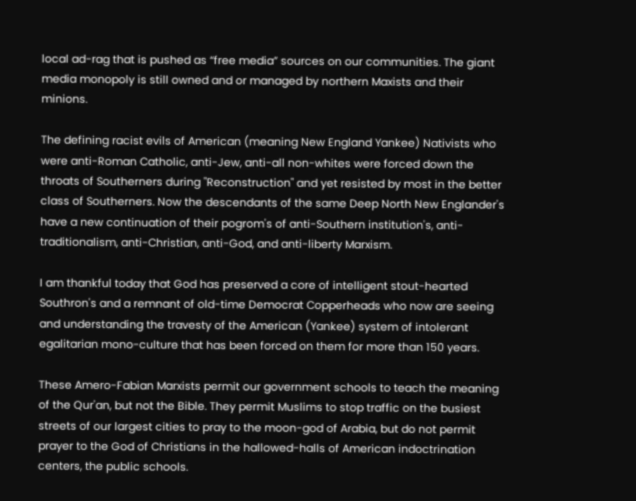local ad-rag that is pushed as “free media” sources on our communities. The giant media monopoly is still owned and or managed by northern Maxists and their minions.

The defining racist evils of American (meaning New England Yankee) Nativists who were anti-Roman Catholic, anti-Jew, anti-all non-whites were forced down the throats of Southerners during "Reconstruction" and yet resisted by most in the better class of Southerners. Now the descendants of the same Deep North New Englander's have a new continuation of their pogrom's of anti-Southern institution's, anti-traditionalism, anti-Christian, anti-God, and anti-liberty Marxism.

I am thankful today that God has preserved a core of intelligent stout-hearted Southron's and a remnant of old-time Democrat Copperheads who now are seeing and understanding the travesty of the American (Yankee) system of intolerant egalitarian mono-culture that has been forced on them for more than 150 years.

These Amero-Fabian Marxists permit our government schools to teach the meaning of the Qur'an, but not the Bible. They permit Muslims to stop traffic on the busiest streets of our largest cities to pray to the moon-god of Arabia, but do not permit prayer to the God of Christians in the hallowed-halls of American indoctrination centers, the public schools.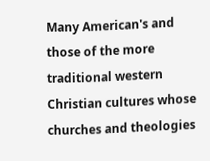Many American's and those of the more traditional western Christian cultures whose churches and theologies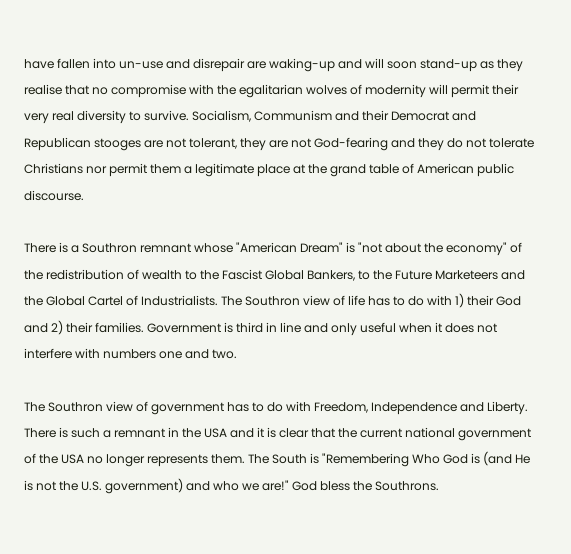have fallen into un-use and disrepair are waking-up and will soon stand-up as they realise that no compromise with the egalitarian wolves of modernity will permit their very real diversity to survive. Socialism, Communism and their Democrat and Republican stooges are not tolerant, they are not God-fearing and they do not tolerate Christians nor permit them a legitimate place at the grand table of American public discourse.

There is a Southron remnant whose "American Dream" is "not about the economy" of the redistribution of wealth to the Fascist Global Bankers, to the Future Marketeers and the Global Cartel of Industrialists. The Southron view of life has to do with 1) their God and 2) their families. Government is third in line and only useful when it does not interfere with numbers one and two.

The Southron view of government has to do with Freedom, Independence and Liberty. There is such a remnant in the USA and it is clear that the current national government of the USA no longer represents them. The South is "Remembering Who God is (and He is not the U.S. government) and who we are!" God bless the Southrons.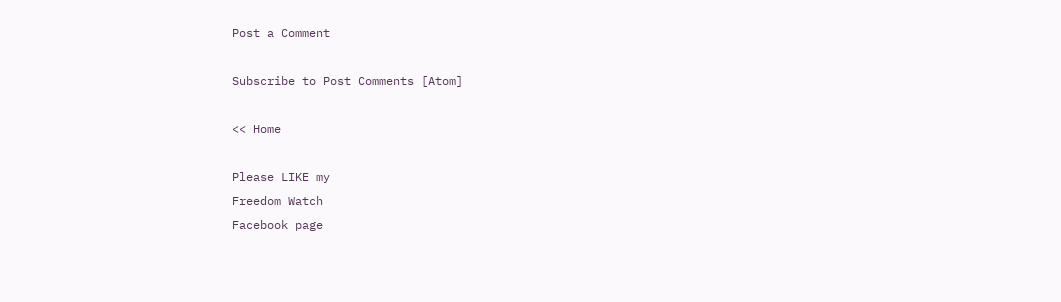Post a Comment

Subscribe to Post Comments [Atom]

<< Home

Please LIKE my
Freedom Watch
Facebook page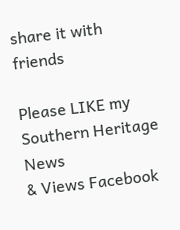share it with friends

Please LIKE my
Southern Heritage News
& Views Facebook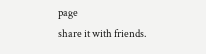page
share it with friends.